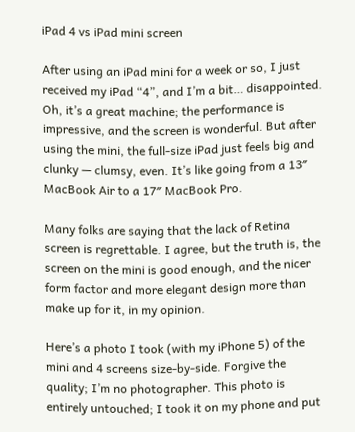iPad 4 vs iPad mini screen

After using an iPad mini for a week or so, I just received my iPad “4”, and I’m a bit… disappointed. Oh, it’s a great machine; the performance is impressive, and the screen is wonderful. But after using the mini, the full-size iPad just feels big and clunky — clumsy, even. It’s like going from a 13″ MacBook Air to a 17″ MacBook Pro.

Many folks are saying that the lack of Retina screen is regrettable. I agree, but the truth is, the screen on the mini is good enough, and the nicer form factor and more elegant design more than make up for it, in my opinion.

Here’s a photo I took (with my iPhone 5) of the mini and 4 screens size-by-side. Forgive the quality; I’m no photographer. This photo is entirely untouched; I took it on my phone and put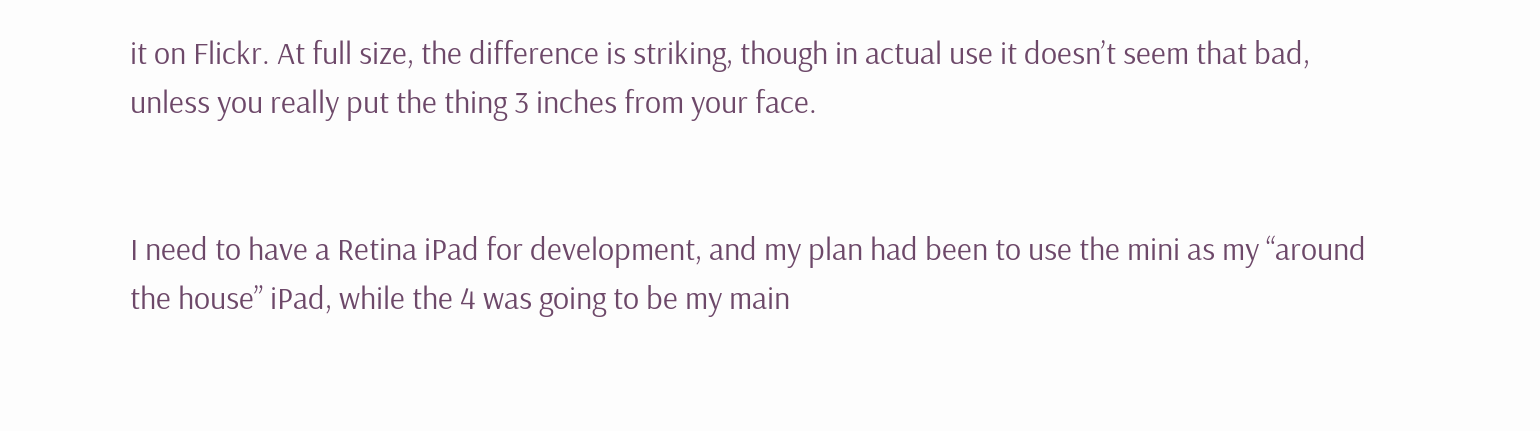it on Flickr. At full size, the difference is striking, though in actual use it doesn’t seem that bad, unless you really put the thing 3 inches from your face.


I need to have a Retina iPad for development, and my plan had been to use the mini as my “around the house” iPad, while the 4 was going to be my main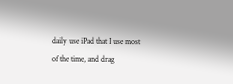daily use iPad that I use most of the time, and drag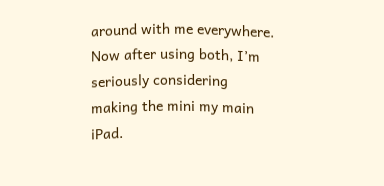around with me everywhere. Now after using both, I’m seriously considering making the mini my main iPad.